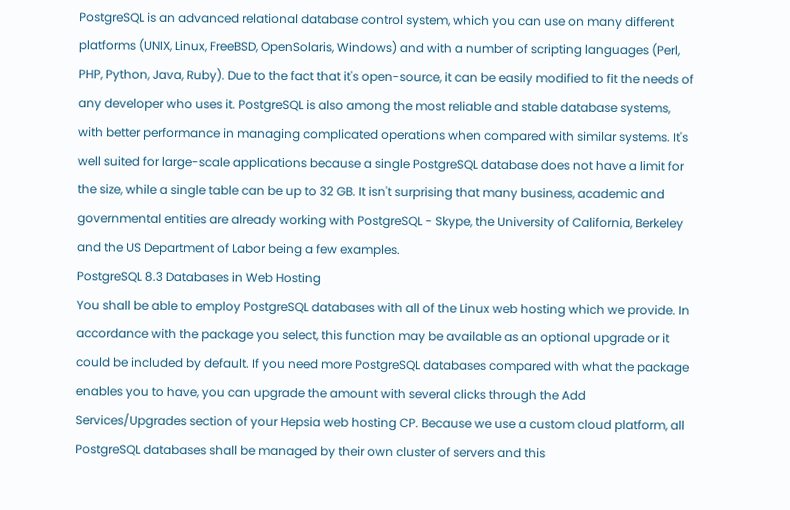PostgreSQL is an advanced relational database control system, which you can use on many different platforms (UNIX, Linux, FreeBSD, OpenSolaris, Windows) and with a number of scripting languages (Perl, PHP, Python, Java, Ruby). Due to the fact that it's open-source, it can be easily modified to fit the needs of any developer who uses it. PostgreSQL is also among the most reliable and stable database systems, with better performance in managing complicated operations when compared with similar systems. It's well suited for large-scale applications because a single PostgreSQL database does not have a limit for the size, while a single table can be up to 32 GB. It isn't surprising that many business, academic and governmental entities are already working with PostgreSQL - Skype, the University of California, Berkeley and the US Department of Labor being a few examples.
PostgreSQL 8.3 Databases in Web Hosting
You shall be able to employ PostgreSQL databases with all of the Linux web hosting which we provide. In accordance with the package you select, this function may be available as an optional upgrade or it could be included by default. If you need more PostgreSQL databases compared with what the package enables you to have, you can upgrade the amount with several clicks through the Add Services/Upgrades section of your Hepsia web hosting CP. Because we use a custom cloud platform, all PostgreSQL databases shall be managed by their own cluster of servers and this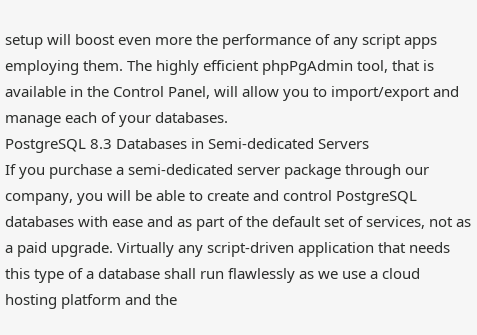setup will boost even more the performance of any script apps employing them. The highly efficient phpPgAdmin tool, that is available in the Control Panel, will allow you to import/export and manage each of your databases.
PostgreSQL 8.3 Databases in Semi-dedicated Servers
If you purchase a semi-dedicated server package through our company, you will be able to create and control PostgreSQL databases with ease and as part of the default set of services, not as a paid upgrade. Virtually any script-driven application that needs this type of a database shall run flawlessly as we use a cloud hosting platform and the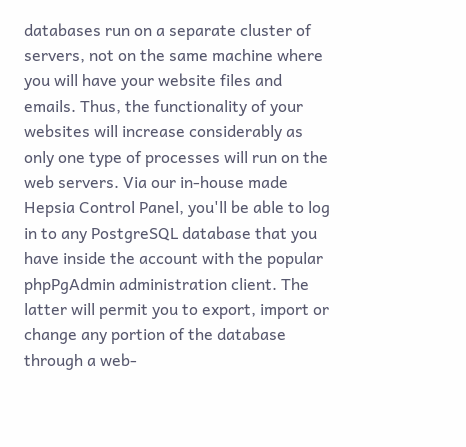databases run on a separate cluster of servers, not on the same machine where you will have your website files and emails. Thus, the functionality of your websites will increase considerably as only one type of processes will run on the web servers. Via our in-house made Hepsia Control Panel, you'll be able to log in to any PostgreSQL database that you have inside the account with the popular phpPgAdmin administration client. The latter will permit you to export, import or change any portion of the database through a web-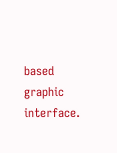based graphic interface.